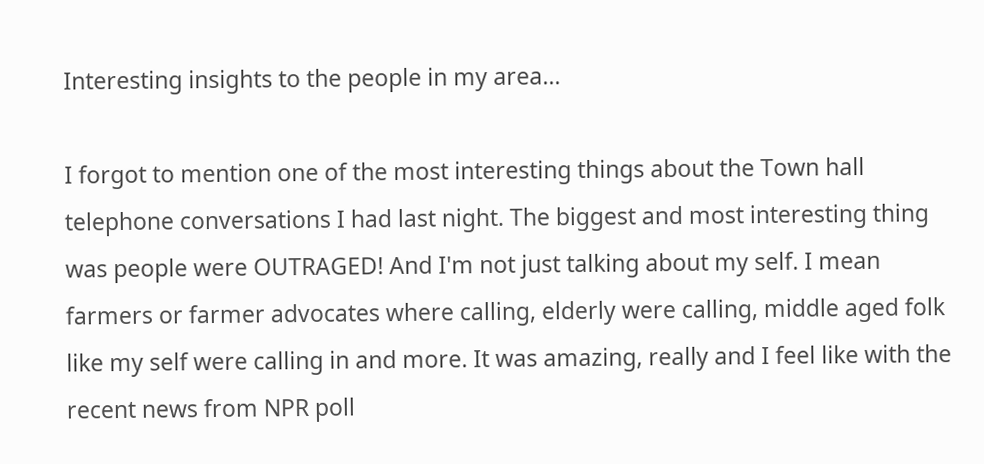Interesting insights to the people in my area...

I forgot to mention one of the most interesting things about the Town hall telephone conversations I had last night. The biggest and most interesting thing was people were OUTRAGED! And I'm not just talking about my self. I mean farmers or farmer advocates where calling, elderly were calling, middle aged folk like my self were calling in and more. It was amazing, really and I feel like with the recent news from NPR poll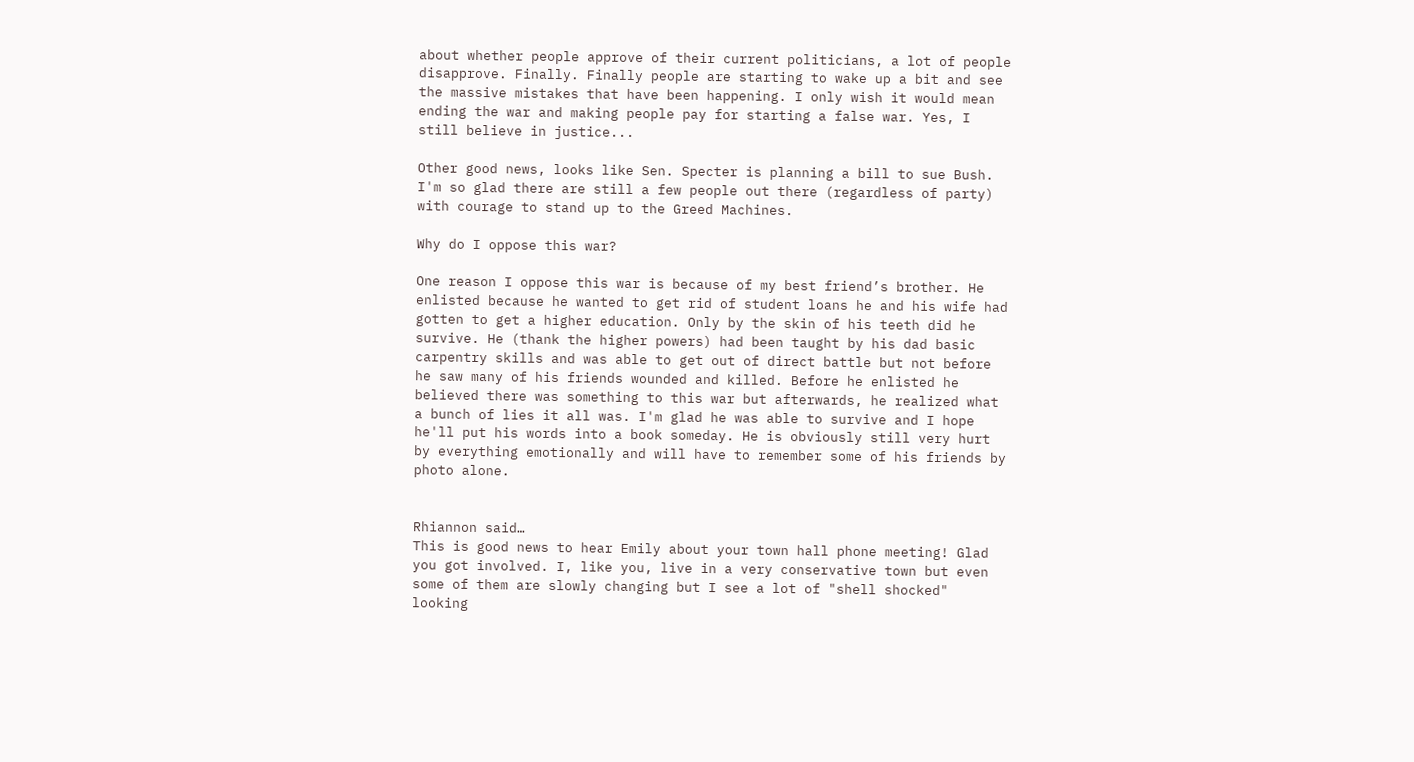about whether people approve of their current politicians, a lot of people disapprove. Finally. Finally people are starting to wake up a bit and see the massive mistakes that have been happening. I only wish it would mean ending the war and making people pay for starting a false war. Yes, I still believe in justice...

Other good news, looks like Sen. Specter is planning a bill to sue Bush. I'm so glad there are still a few people out there (regardless of party) with courage to stand up to the Greed Machines.

Why do I oppose this war?

One reason I oppose this war is because of my best friend’s brother. He enlisted because he wanted to get rid of student loans he and his wife had gotten to get a higher education. Only by the skin of his teeth did he survive. He (thank the higher powers) had been taught by his dad basic carpentry skills and was able to get out of direct battle but not before he saw many of his friends wounded and killed. Before he enlisted he believed there was something to this war but afterwards, he realized what a bunch of lies it all was. I'm glad he was able to survive and I hope he'll put his words into a book someday. He is obviously still very hurt by everything emotionally and will have to remember some of his friends by photo alone.


Rhiannon said…
This is good news to hear Emily about your town hall phone meeting! Glad you got involved. I, like you, live in a very conservative town but even some of them are slowly changing but I see a lot of "shell shocked" looking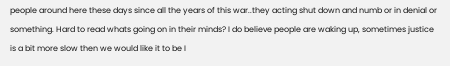people around here these days since all the years of this war..they acting shut down and numb or in denial or something. Hard to read whats going on in their minds? I do believe people are waking up, sometimes justice is a bit more slow then we would like it to be I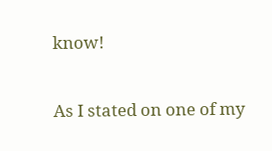know!

As I stated on one of my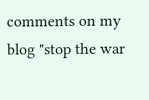comments on my blog "stop the war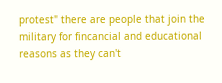protest" there are people that join the military for fincancial and educational reasons as they can't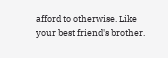afford to otherwise. Like your best friend's brother.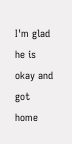I'm glad he is okay and got home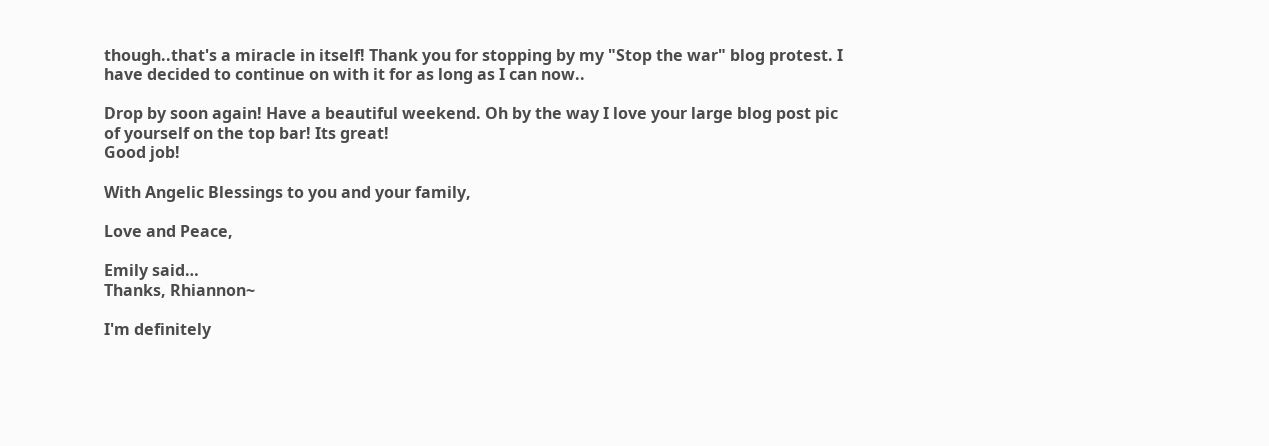though..that's a miracle in itself! Thank you for stopping by my "Stop the war" blog protest. I have decided to continue on with it for as long as I can now..

Drop by soon again! Have a beautiful weekend. Oh by the way I love your large blog post pic of yourself on the top bar! Its great!
Good job!

With Angelic Blessings to you and your family,

Love and Peace,

Emily said…
Thanks, Rhiannon~

I'm definitely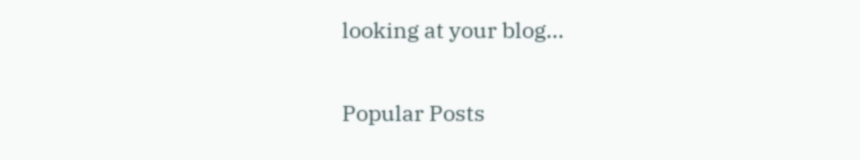looking at your blog...

Popular Posts